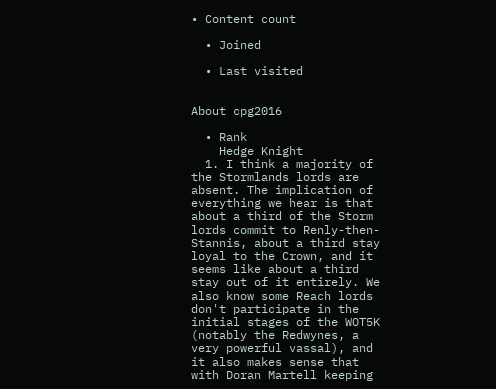• Content count

  • Joined

  • Last visited


About cpg2016

  • Rank
    Hedge Knight
  1. I think a majority of the Stormlands lords are absent. The implication of everything we hear is that about a third of the Storm lords commit to Renly-then-Stannis, about a third stay loyal to the Crown, and it seems like about a third stay out of it entirely. We also know some Reach lords don't participate in the initial stages of the WOT5K (notably the Redwynes, a very powerful vassal), and it also makes sense that with Doran Martell keeping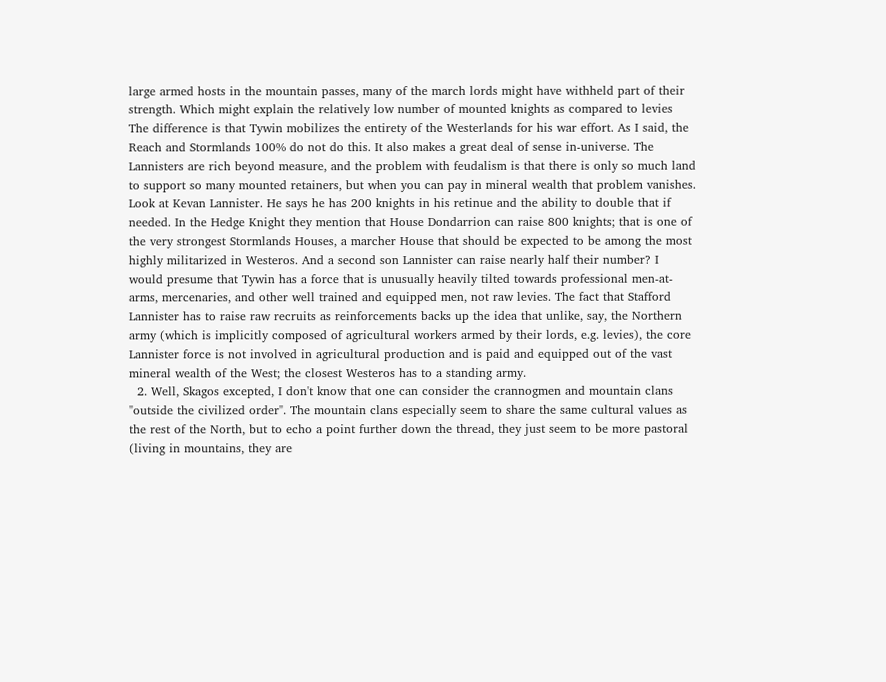large armed hosts in the mountain passes, many of the march lords might have withheld part of their strength. Which might explain the relatively low number of mounted knights as compared to levies The difference is that Tywin mobilizes the entirety of the Westerlands for his war effort. As I said, the Reach and Stormlands 100% do not do this. It also makes a great deal of sense in-universe. The Lannisters are rich beyond measure, and the problem with feudalism is that there is only so much land to support so many mounted retainers, but when you can pay in mineral wealth that problem vanishes. Look at Kevan Lannister. He says he has 200 knights in his retinue and the ability to double that if needed. In the Hedge Knight they mention that House Dondarrion can raise 800 knights; that is one of the very strongest Stormlands Houses, a marcher House that should be expected to be among the most highly militarized in Westeros. And a second son Lannister can raise nearly half their number? I would presume that Tywin has a force that is unusually heavily tilted towards professional men-at-arms, mercenaries, and other well trained and equipped men, not raw levies. The fact that Stafford Lannister has to raise raw recruits as reinforcements backs up the idea that unlike, say, the Northern army (which is implicitly composed of agricultural workers armed by their lords, e.g. levies), the core Lannister force is not involved in agricultural production and is paid and equipped out of the vast mineral wealth of the West; the closest Westeros has to a standing army.
  2. Well, Skagos excepted, I don't know that one can consider the crannogmen and mountain clans "outside the civilized order". The mountain clans especially seem to share the same cultural values as the rest of the North, but to echo a point further down the thread, they just seem to be more pastoral (living in mountains, they are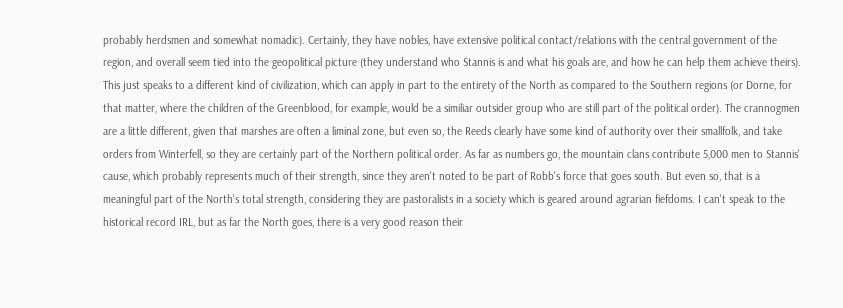probably herdsmen and somewhat nomadic). Certainly, they have nobles, have extensive political contact/relations with the central government of the region, and overall seem tied into the geopolitical picture (they understand who Stannis is and what his goals are, and how he can help them achieve theirs). This just speaks to a different kind of civilization, which can apply in part to the entirety of the North as compared to the Southern regions (or Dorne, for that matter, where the children of the Greenblood, for example, would be a similiar outsider group who are still part of the political order). The crannogmen are a little different, given that marshes are often a liminal zone, but even so, the Reeds clearly have some kind of authority over their smallfolk, and take orders from Winterfell, so they are certainly part of the Northern political order. As far as numbers go, the mountain clans contribute 5,000 men to Stannis' cause, which probably represents much of their strength, since they aren't noted to be part of Robb's force that goes south. But even so, that is a meaningful part of the North's total strength, considering they are pastoralists in a society which is geared around agrarian fiefdoms. I can't speak to the historical record IRL, but as far the North goes, there is a very good reason their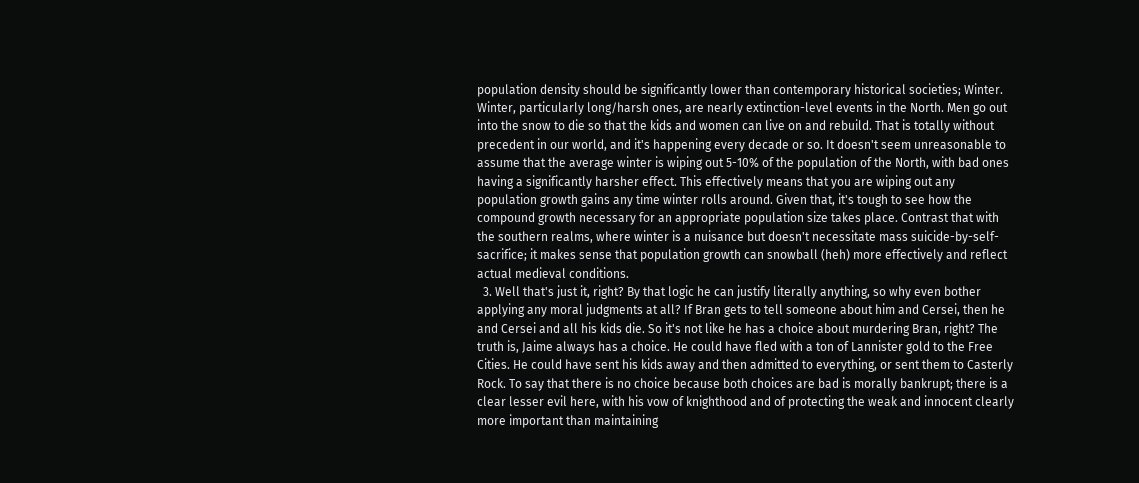population density should be significantly lower than contemporary historical societies; Winter. Winter, particularly long/harsh ones, are nearly extinction-level events in the North. Men go out into the snow to die so that the kids and women can live on and rebuild. That is totally without precedent in our world, and it's happening every decade or so. It doesn't seem unreasonable to assume that the average winter is wiping out 5-10% of the population of the North, with bad ones having a significantly harsher effect. This effectively means that you are wiping out any population growth gains any time winter rolls around. Given that, it's tough to see how the compound growth necessary for an appropriate population size takes place. Contrast that with the southern realms, where winter is a nuisance but doesn't necessitate mass suicide-by-self-sacrifice; it makes sense that population growth can snowball (heh) more effectively and reflect actual medieval conditions.
  3. Well that's just it, right? By that logic he can justify literally anything, so why even bother applying any moral judgments at all? If Bran gets to tell someone about him and Cersei, then he and Cersei and all his kids die. So it's not like he has a choice about murdering Bran, right? The truth is, Jaime always has a choice. He could have fled with a ton of Lannister gold to the Free Cities. He could have sent his kids away and then admitted to everything, or sent them to Casterly Rock. To say that there is no choice because both choices are bad is morally bankrupt; there is a clear lesser evil here, with his vow of knighthood and of protecting the weak and innocent clearly more important than maintaining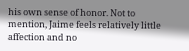his own sense of honor. Not to mention, Jaime feels relatively little affection and no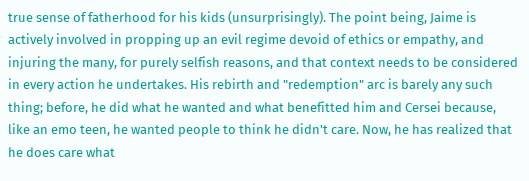true sense of fatherhood for his kids (unsurprisingly). The point being, Jaime is actively involved in propping up an evil regime devoid of ethics or empathy, and injuring the many, for purely selfish reasons, and that context needs to be considered in every action he undertakes. His rebirth and "redemption" arc is barely any such thing; before, he did what he wanted and what benefitted him and Cersei because, like an emo teen, he wanted people to think he didn't care. Now, he has realized that he does care what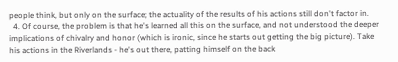people think, but only on the surface; the actuality of the results of his actions still don't factor in.
  4. Of course, the problem is that he's learned all this on the surface, and not understood the deeper implications of chivalry and honor (which is ironic, since he starts out getting the big picture). Take his actions in the Riverlands - he's out there, patting himself on the back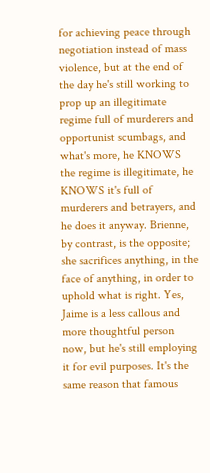for achieving peace through negotiation instead of mass violence, but at the end of the day he's still working to prop up an illegitimate regime full of murderers and opportunist scumbags, and what's more, he KNOWS the regime is illegitimate, he KNOWS it's full of murderers and betrayers, and he does it anyway. Brienne, by contrast, is the opposite; she sacrifices anything, in the face of anything, in order to uphold what is right. Yes, Jaime is a less callous and more thoughtful person now, but he's still employing it for evil purposes. It's the same reason that famous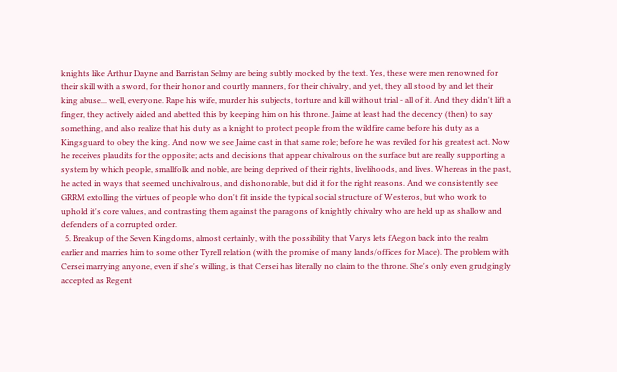knights like Arthur Dayne and Barristan Selmy are being subtly mocked by the text. Yes, these were men renowned for their skill with a sword, for their honor and courtly manners, for their chivalry, and yet, they all stood by and let their king abuse... well, everyone. Rape his wife, murder his subjects, torture and kill without trial - all of it. And they didn't lift a finger, they actively aided and abetted this by keeping him on his throne. Jaime at least had the decency (then) to say something, and also realize that his duty as a knight to protect people from the wildfire came before his duty as a Kingsguard to obey the king. And now we see Jaime cast in that same role; before he was reviled for his greatest act. Now he receives plaudits for the opposite; acts and decisions that appear chivalrous on the surface but are really supporting a system by which people, smallfolk and noble, are being deprived of their rights, livelihoods, and lives. Whereas in the past, he acted in ways that seemed unchivalrous, and dishonorable, but did it for the right reasons. And we consistently see GRRM extolling the virtues of people who don't fit inside the typical social structure of Westeros, but who work to uphold it's core values, and contrasting them against the paragons of knightly chivalry who are held up as shallow and defenders of a corrupted order.
  5. Breakup of the Seven Kingdoms, almost certainly, with the possibility that Varys lets fAegon back into the realm earlier and marries him to some other Tyrell relation (with the promise of many lands/offices for Mace). The problem with Cersei marrying anyone, even if she's willing, is that Cersei has literally no claim to the throne. She's only even grudgingly accepted as Regent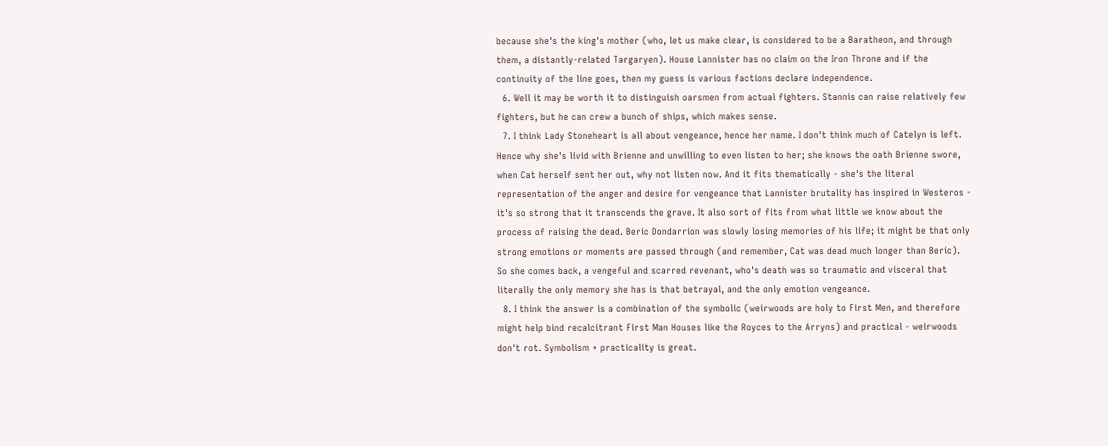because she's the king's mother (who, let us make clear, is considered to be a Baratheon, and through them, a distantly-related Targaryen). House Lannister has no claim on the Iron Throne and if the continuity of the line goes, then my guess is various factions declare independence.
  6. Well it may be worth it to distinguish oarsmen from actual fighters. Stannis can raise relatively few fighters, but he can crew a bunch of ships, which makes sense.
  7. I think Lady Stoneheart is all about vengeance, hence her name. I don't think much of Catelyn is left. Hence why she's livid with Brienne and unwilling to even listen to her; she knows the oath Brienne swore, when Cat herself sent her out, why not listen now. And it fits thematically - she's the literal representation of the anger and desire for vengeance that Lannister brutality has inspired in Westeros - it's so strong that it transcends the grave. It also sort of fits from what little we know about the process of raising the dead. Beric Dondarrion was slowly losing memories of his life; it might be that only strong emotions or moments are passed through (and remember, Cat was dead much longer than Beric). So she comes back, a vengeful and scarred revenant, who's death was so traumatic and visceral that literally the only memory she has is that betrayal, and the only emotion vengeance.
  8. I think the answer is a combination of the symbolic (weirwoods are holy to First Men, and therefore might help bind recalcitrant First Man Houses like the Royces to the Arryns) and practical - weirwoods don't rot. Symbolism + practicality is great.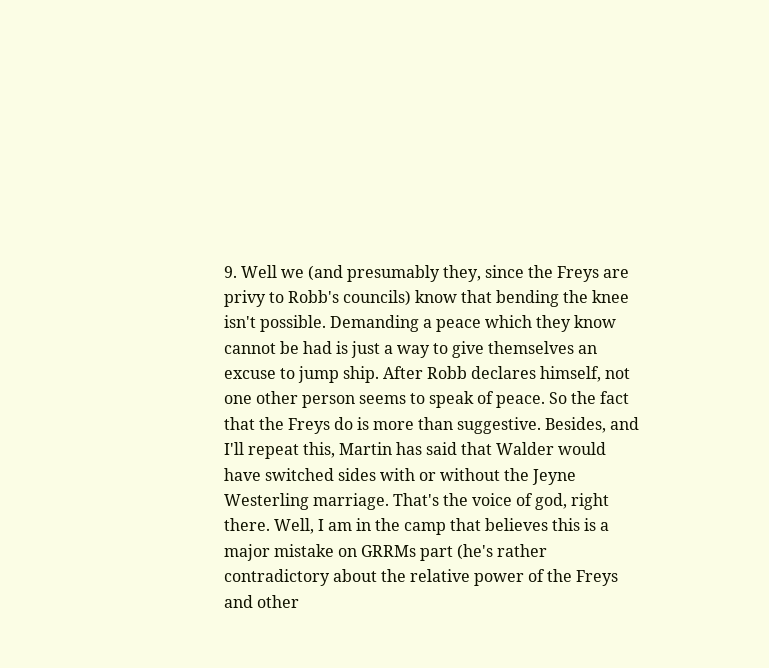9. Well we (and presumably they, since the Freys are privy to Robb's councils) know that bending the knee isn't possible. Demanding a peace which they know cannot be had is just a way to give themselves an excuse to jump ship. After Robb declares himself, not one other person seems to speak of peace. So the fact that the Freys do is more than suggestive. Besides, and I'll repeat this, Martin has said that Walder would have switched sides with or without the Jeyne Westerling marriage. That's the voice of god, right there. Well, I am in the camp that believes this is a major mistake on GRRMs part (he's rather contradictory about the relative power of the Freys and other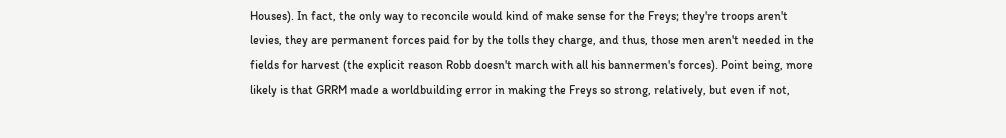Houses). In fact, the only way to reconcile would kind of make sense for the Freys; they're troops aren't levies, they are permanent forces paid for by the tolls they charge, and thus, those men aren't needed in the fields for harvest (the explicit reason Robb doesn't march with all his bannermen's forces). Point being, more likely is that GRRM made a worldbuilding error in making the Freys so strong, relatively, but even if not,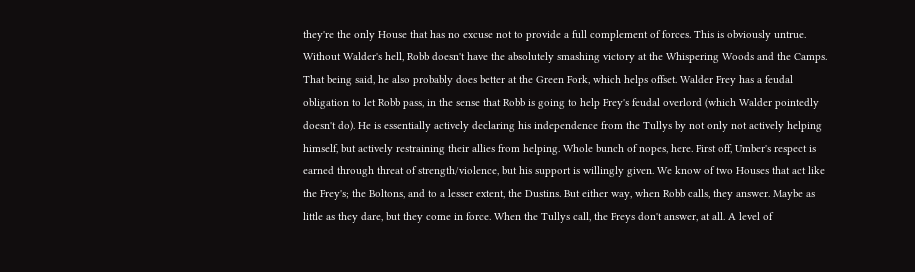they're the only House that has no excuse not to provide a full complement of forces. This is obviously untrue. Without Walder's hell, Robb doesn't have the absolutely smashing victory at the Whispering Woods and the Camps. That being said, he also probably does better at the Green Fork, which helps offset. Walder Frey has a feudal obligation to let Robb pass, in the sense that Robb is going to help Frey's feudal overlord (which Walder pointedly doesn't do). He is essentially actively declaring his independence from the Tullys by not only not actively helping himself, but actively restraining their allies from helping. Whole bunch of nopes, here. First off, Umber's respect is earned through threat of strength/violence, but his support is willingly given. We know of two Houses that act like the Frey's; the Boltons, and to a lesser extent, the Dustins. But either way, when Robb calls, they answer. Maybe as little as they dare, but they come in force. When the Tullys call, the Freys don't answer, at all. A level of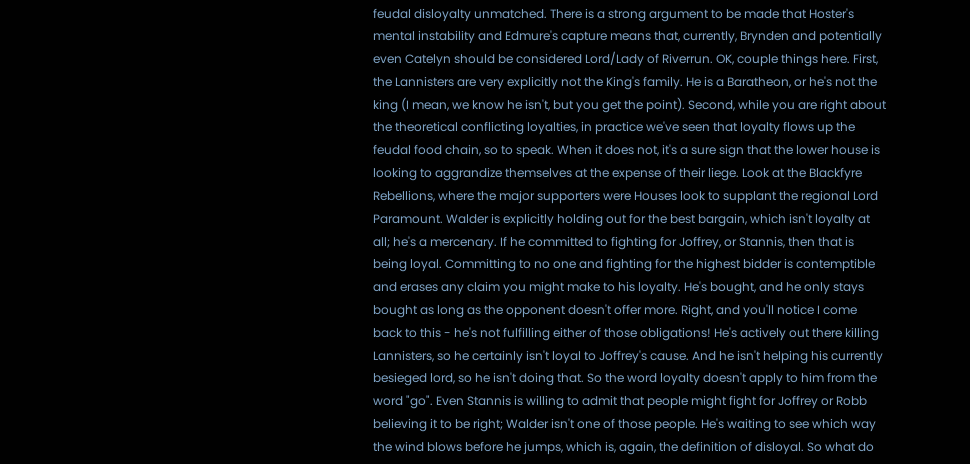feudal disloyalty unmatched. There is a strong argument to be made that Hoster's mental instability and Edmure's capture means that, currently, Brynden and potentially even Catelyn should be considered Lord/Lady of Riverrun. OK, couple things here. First, the Lannisters are very explicitly not the King's family. He is a Baratheon, or he's not the king (I mean, we know he isn't, but you get the point). Second, while you are right about the theoretical conflicting loyalties, in practice we've seen that loyalty flows up the feudal food chain, so to speak. When it does not, it's a sure sign that the lower house is looking to aggrandize themselves at the expense of their liege. Look at the Blackfyre Rebellions, where the major supporters were Houses look to supplant the regional Lord Paramount. Walder is explicitly holding out for the best bargain, which isn't loyalty at all; he's a mercenary. If he committed to fighting for Joffrey, or Stannis, then that is being loyal. Committing to no one and fighting for the highest bidder is contemptible and erases any claim you might make to his loyalty. He's bought, and he only stays bought as long as the opponent doesn't offer more. Right, and you'll notice I come back to this - he's not fulfilling either of those obligations! He's actively out there killing Lannisters, so he certainly isn't loyal to Joffrey's cause. And he isn't helping his currently besieged lord, so he isn't doing that. So the word loyalty doesn't apply to him from the word "go". Even Stannis is willing to admit that people might fight for Joffrey or Robb believing it to be right; Walder isn't one of those people. He's waiting to see which way the wind blows before he jumps, which is, again, the definition of disloyal. So what do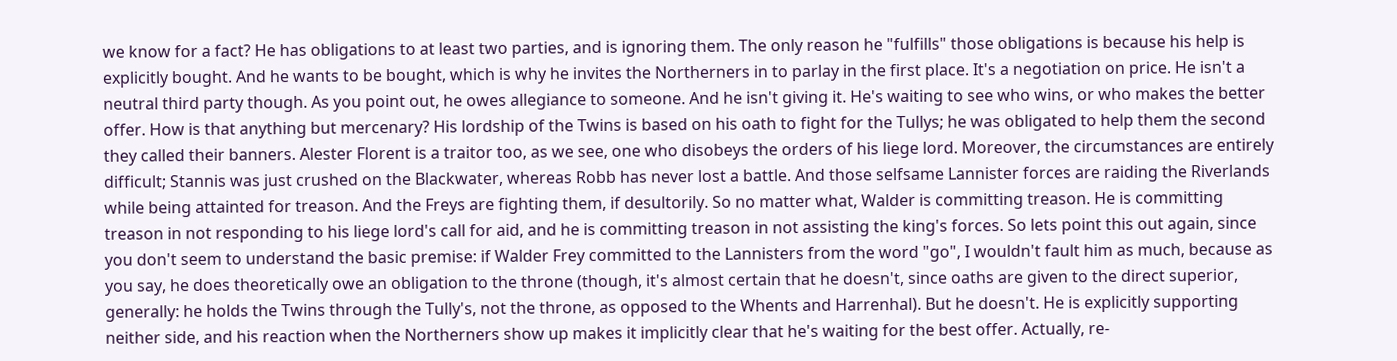we know for a fact? He has obligations to at least two parties, and is ignoring them. The only reason he "fulfills" those obligations is because his help is explicitly bought. And he wants to be bought, which is why he invites the Northerners in to parlay in the first place. It's a negotiation on price. He isn't a neutral third party though. As you point out, he owes allegiance to someone. And he isn't giving it. He's waiting to see who wins, or who makes the better offer. How is that anything but mercenary? His lordship of the Twins is based on his oath to fight for the Tullys; he was obligated to help them the second they called their banners. Alester Florent is a traitor too, as we see, one who disobeys the orders of his liege lord. Moreover, the circumstances are entirely difficult; Stannis was just crushed on the Blackwater, whereas Robb has never lost a battle. And those selfsame Lannister forces are raiding the Riverlands while being attainted for treason. And the Freys are fighting them, if desultorily. So no matter what, Walder is committing treason. He is committing treason in not responding to his liege lord's call for aid, and he is committing treason in not assisting the king's forces. So lets point this out again, since you don't seem to understand the basic premise: if Walder Frey committed to the Lannisters from the word "go", I wouldn't fault him as much, because as you say, he does theoretically owe an obligation to the throne (though, it's almost certain that he doesn't, since oaths are given to the direct superior, generally: he holds the Twins through the Tully's, not the throne, as opposed to the Whents and Harrenhal). But he doesn't. He is explicitly supporting neither side, and his reaction when the Northerners show up makes it implicitly clear that he's waiting for the best offer. Actually, re-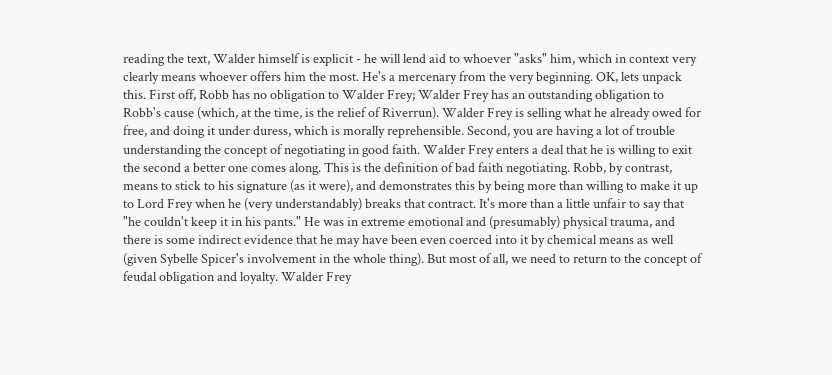reading the text, Walder himself is explicit - he will lend aid to whoever "asks" him, which in context very clearly means whoever offers him the most. He's a mercenary from the very beginning. OK, lets unpack this. First off, Robb has no obligation to Walder Frey; Walder Frey has an outstanding obligation to Robb's cause (which, at the time, is the relief of Riverrun). Walder Frey is selling what he already owed for free, and doing it under duress, which is morally reprehensible. Second, you are having a lot of trouble understanding the concept of negotiating in good faith. Walder Frey enters a deal that he is willing to exit the second a better one comes along. This is the definition of bad faith negotiating. Robb, by contrast, means to stick to his signature (as it were), and demonstrates this by being more than willing to make it up to Lord Frey when he (very understandably) breaks that contract. It's more than a little unfair to say that "he couldn't keep it in his pants." He was in extreme emotional and (presumably) physical trauma, and there is some indirect evidence that he may have been even coerced into it by chemical means as well (given Sybelle Spicer's involvement in the whole thing). But most of all, we need to return to the concept of feudal obligation and loyalty. Walder Frey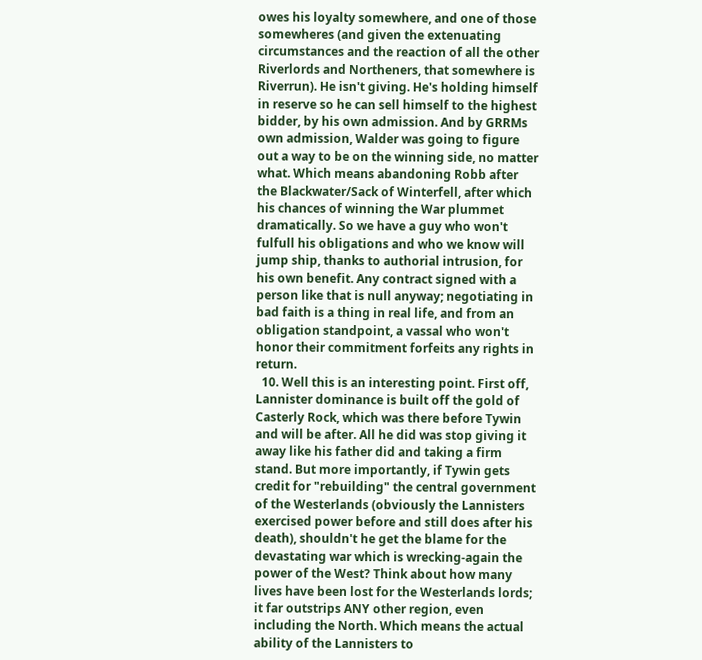owes his loyalty somewhere, and one of those somewheres (and given the extenuating circumstances and the reaction of all the other Riverlords and Northeners, that somewhere is Riverrun). He isn't giving. He's holding himself in reserve so he can sell himself to the highest bidder, by his own admission. And by GRRMs own admission, Walder was going to figure out a way to be on the winning side, no matter what. Which means abandoning Robb after the Blackwater/Sack of Winterfell, after which his chances of winning the War plummet dramatically. So we have a guy who won't fulfull his obligations and who we know will jump ship, thanks to authorial intrusion, for his own benefit. Any contract signed with a person like that is null anyway; negotiating in bad faith is a thing in real life, and from an obligation standpoint, a vassal who won't honor their commitment forfeits any rights in return.
  10. Well this is an interesting point. First off, Lannister dominance is built off the gold of Casterly Rock, which was there before Tywin and will be after. All he did was stop giving it away like his father did and taking a firm stand. But more importantly, if Tywin gets credit for "rebuilding" the central government of the Westerlands (obviously the Lannisters exercised power before and still does after his death), shouldn't he get the blame for the devastating war which is wrecking-again the power of the West? Think about how many lives have been lost for the Westerlands lords; it far outstrips ANY other region, even including the North. Which means the actual ability of the Lannisters to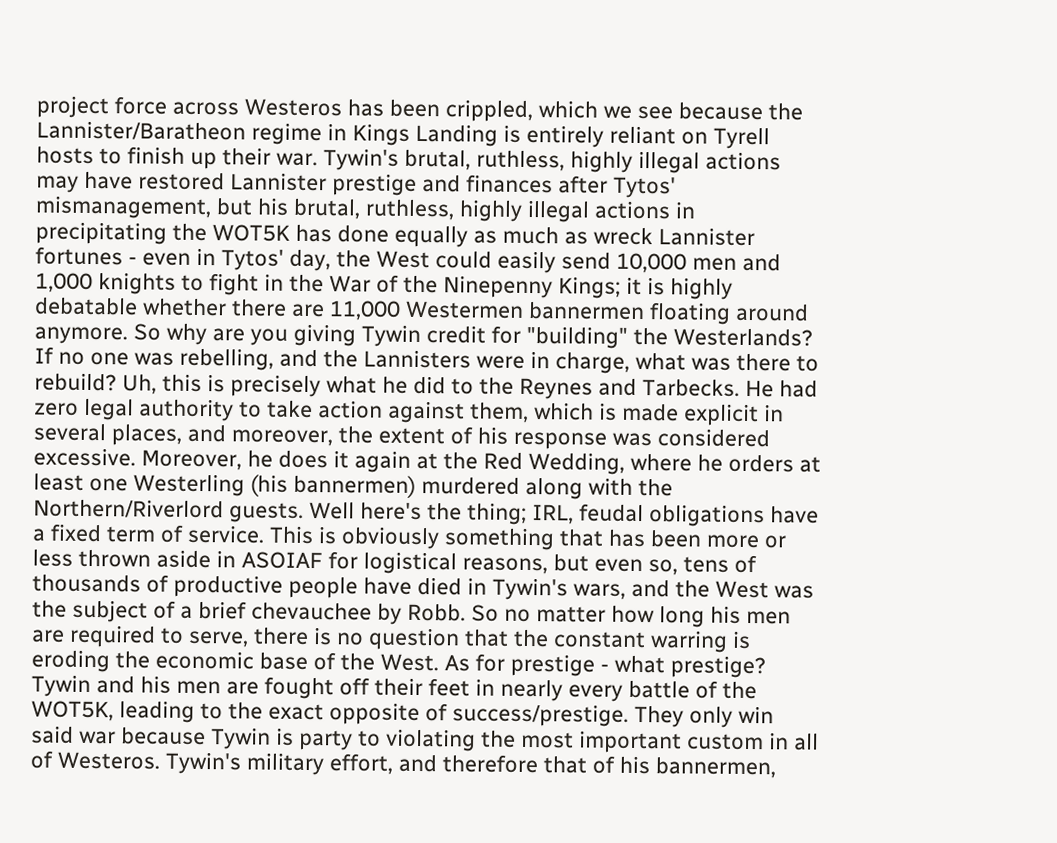project force across Westeros has been crippled, which we see because the Lannister/Baratheon regime in Kings Landing is entirely reliant on Tyrell hosts to finish up their war. Tywin's brutal, ruthless, highly illegal actions may have restored Lannister prestige and finances after Tytos' mismanagement, but his brutal, ruthless, highly illegal actions in precipitating the WOT5K has done equally as much as wreck Lannister fortunes - even in Tytos' day, the West could easily send 10,000 men and 1,000 knights to fight in the War of the Ninepenny Kings; it is highly debatable whether there are 11,000 Westermen bannermen floating around anymore. So why are you giving Tywin credit for "building" the Westerlands? If no one was rebelling, and the Lannisters were in charge, what was there to rebuild? Uh, this is precisely what he did to the Reynes and Tarbecks. He had zero legal authority to take action against them, which is made explicit in several places, and moreover, the extent of his response was considered excessive. Moreover, he does it again at the Red Wedding, where he orders at least one Westerling (his bannermen) murdered along with the Northern/Riverlord guests. Well here's the thing; IRL, feudal obligations have a fixed term of service. This is obviously something that has been more or less thrown aside in ASOIAF for logistical reasons, but even so, tens of thousands of productive people have died in Tywin's wars, and the West was the subject of a brief chevauchee by Robb. So no matter how long his men are required to serve, there is no question that the constant warring is eroding the economic base of the West. As for prestige - what prestige? Tywin and his men are fought off their feet in nearly every battle of the WOT5K, leading to the exact opposite of success/prestige. They only win said war because Tywin is party to violating the most important custom in all of Westeros. Tywin's military effort, and therefore that of his bannermen,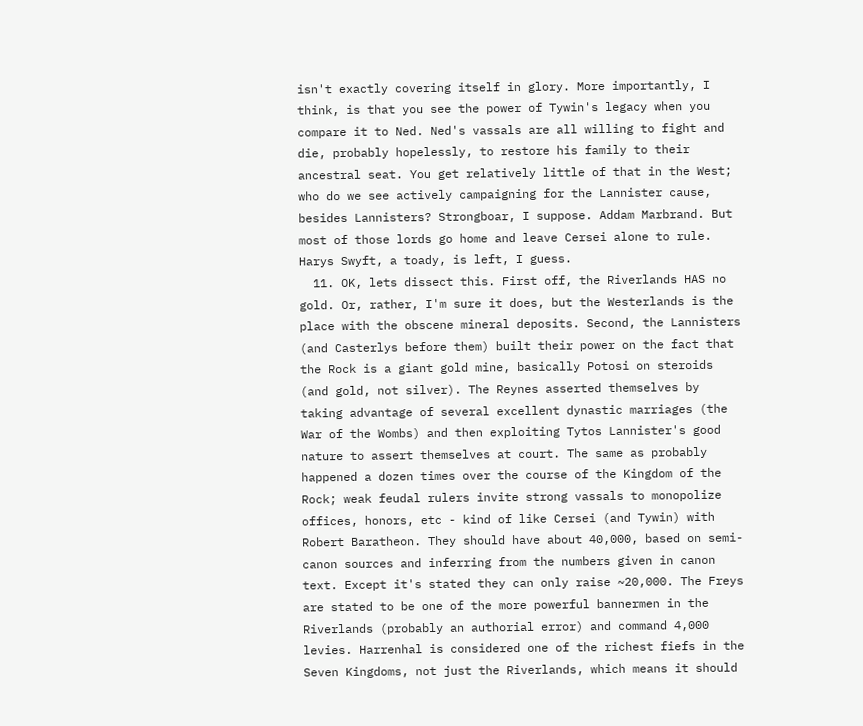isn't exactly covering itself in glory. More importantly, I think, is that you see the power of Tywin's legacy when you compare it to Ned. Ned's vassals are all willing to fight and die, probably hopelessly, to restore his family to their ancestral seat. You get relatively little of that in the West; who do we see actively campaigning for the Lannister cause, besides Lannisters? Strongboar, I suppose. Addam Marbrand. But most of those lords go home and leave Cersei alone to rule. Harys Swyft, a toady, is left, I guess.
  11. OK, lets dissect this. First off, the Riverlands HAS no gold. Or, rather, I'm sure it does, but the Westerlands is the place with the obscene mineral deposits. Second, the Lannisters (and Casterlys before them) built their power on the fact that the Rock is a giant gold mine, basically Potosi on steroids (and gold, not silver). The Reynes asserted themselves by taking advantage of several excellent dynastic marriages (the War of the Wombs) and then exploiting Tytos Lannister's good nature to assert themselves at court. The same as probably happened a dozen times over the course of the Kingdom of the Rock; weak feudal rulers invite strong vassals to monopolize offices, honors, etc - kind of like Cersei (and Tywin) with Robert Baratheon. They should have about 40,000, based on semi-canon sources and inferring from the numbers given in canon text. Except it's stated they can only raise ~20,000. The Freys are stated to be one of the more powerful bannermen in the Riverlands (probably an authorial error) and command 4,000 levies. Harrenhal is considered one of the richest fiefs in the Seven Kingdoms, not just the Riverlands, which means it should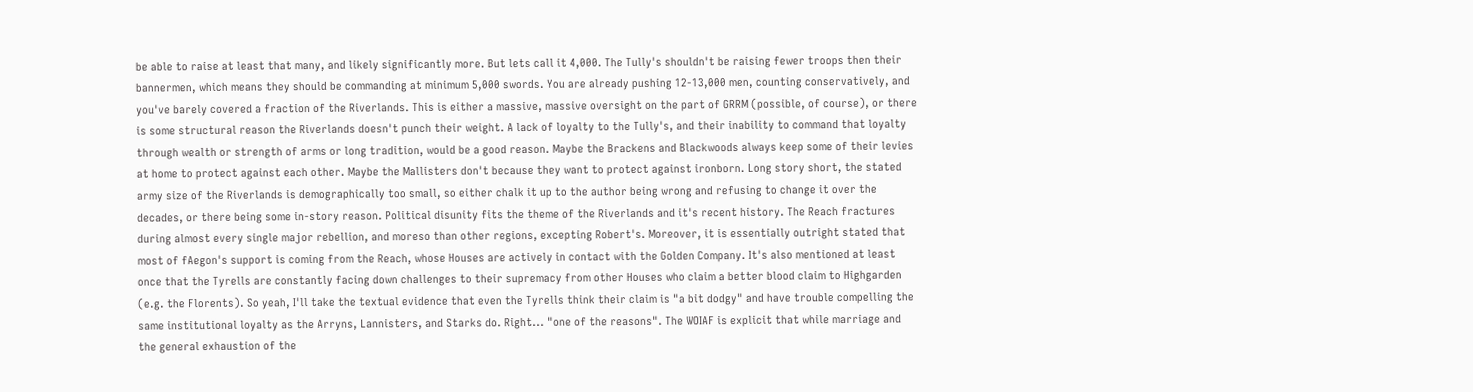be able to raise at least that many, and likely significantly more. But lets call it 4,000. The Tully's shouldn't be raising fewer troops then their bannermen, which means they should be commanding at minimum 5,000 swords. You are already pushing 12-13,000 men, counting conservatively, and you've barely covered a fraction of the Riverlands. This is either a massive, massive oversight on the part of GRRM (possible, of course), or there is some structural reason the Riverlands doesn't punch their weight. A lack of loyalty to the Tully's, and their inability to command that loyalty through wealth or strength of arms or long tradition, would be a good reason. Maybe the Brackens and Blackwoods always keep some of their levies at home to protect against each other. Maybe the Mallisters don't because they want to protect against ironborn. Long story short, the stated army size of the Riverlands is demographically too small, so either chalk it up to the author being wrong and refusing to change it over the decades, or there being some in-story reason. Political disunity fits the theme of the Riverlands and it's recent history. The Reach fractures during almost every single major rebellion, and moreso than other regions, excepting Robert's. Moreover, it is essentially outright stated that most of fAegon's support is coming from the Reach, whose Houses are actively in contact with the Golden Company. It's also mentioned at least once that the Tyrells are constantly facing down challenges to their supremacy from other Houses who claim a better blood claim to Highgarden (e.g. the Florents). So yeah, I'll take the textual evidence that even the Tyrells think their claim is "a bit dodgy" and have trouble compelling the same institutional loyalty as the Arryns, Lannisters, and Starks do. Right... "one of the reasons". The WOIAF is explicit that while marriage and the general exhaustion of the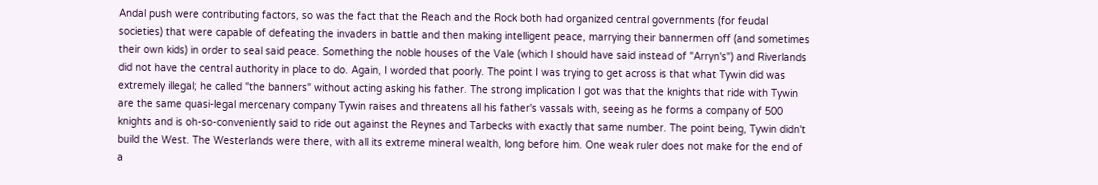Andal push were contributing factors, so was the fact that the Reach and the Rock both had organized central governments (for feudal societies) that were capable of defeating the invaders in battle and then making intelligent peace, marrying their bannermen off (and sometimes their own kids) in order to seal said peace. Something the noble houses of the Vale (which I should have said instead of "Arryn's") and Riverlands did not have the central authority in place to do. Again, I worded that poorly. The point I was trying to get across is that what Tywin did was extremely illegal; he called "the banners" without acting asking his father. The strong implication I got was that the knights that ride with Tywin are the same quasi-legal mercenary company Tywin raises and threatens all his father's vassals with, seeing as he forms a company of 500 knights and is oh-so-conveniently said to ride out against the Reynes and Tarbecks with exactly that same number. The point being, Tywin didn't build the West. The Westerlands were there, with all its extreme mineral wealth, long before him. One weak ruler does not make for the end of a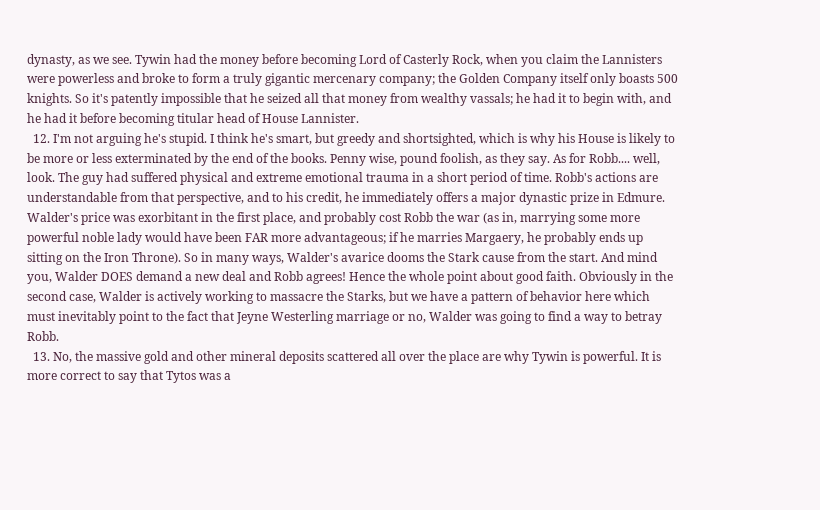dynasty, as we see. Tywin had the money before becoming Lord of Casterly Rock, when you claim the Lannisters were powerless and broke to form a truly gigantic mercenary company; the Golden Company itself only boasts 500 knights. So it's patently impossible that he seized all that money from wealthy vassals; he had it to begin with, and he had it before becoming titular head of House Lannister.
  12. I'm not arguing he's stupid. I think he's smart, but greedy and shortsighted, which is why his House is likely to be more or less exterminated by the end of the books. Penny wise, pound foolish, as they say. As for Robb.... well, look. The guy had suffered physical and extreme emotional trauma in a short period of time. Robb's actions are understandable from that perspective, and to his credit, he immediately offers a major dynastic prize in Edmure. Walder's price was exorbitant in the first place, and probably cost Robb the war (as in, marrying some more powerful noble lady would have been FAR more advantageous; if he marries Margaery, he probably ends up sitting on the Iron Throne). So in many ways, Walder's avarice dooms the Stark cause from the start. And mind you, Walder DOES demand a new deal and Robb agrees! Hence the whole point about good faith. Obviously in the second case, Walder is actively working to massacre the Starks, but we have a pattern of behavior here which must inevitably point to the fact that Jeyne Westerling marriage or no, Walder was going to find a way to betray Robb.
  13. No, the massive gold and other mineral deposits scattered all over the place are why Tywin is powerful. It is more correct to say that Tytos was a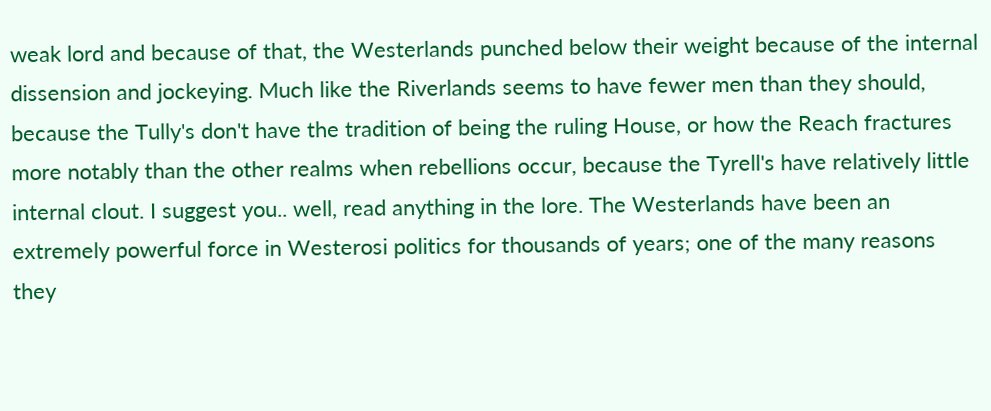weak lord and because of that, the Westerlands punched below their weight because of the internal dissension and jockeying. Much like the Riverlands seems to have fewer men than they should, because the Tully's don't have the tradition of being the ruling House, or how the Reach fractures more notably than the other realms when rebellions occur, because the Tyrell's have relatively little internal clout. I suggest you.. well, read anything in the lore. The Westerlands have been an extremely powerful force in Westerosi politics for thousands of years; one of the many reasons they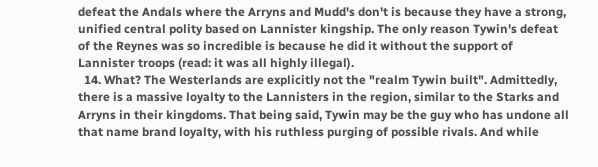defeat the Andals where the Arryns and Mudd's don't is because they have a strong, unified central polity based on Lannister kingship. The only reason Tywin's defeat of the Reynes was so incredible is because he did it without the support of Lannister troops (read: it was all highly illegal).
  14. What? The Westerlands are explicitly not the "realm Tywin built". Admittedly, there is a massive loyalty to the Lannisters in the region, similar to the Starks and Arryns in their kingdoms. That being said, Tywin may be the guy who has undone all that name brand loyalty, with his ruthless purging of possible rivals. And while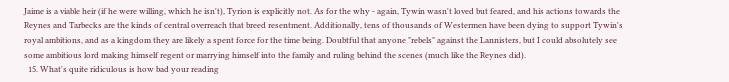Jaime is a viable heir (if he were willing, which he isn't), Tyrion is explicitly not. As for the why - again, Tywin wasn't loved but feared, and his actions towards the Reynes and Tarbecks are the kinds of central overreach that breed resentment. Additionally, tens of thousands of Westermen have been dying to support Tywin's royal ambitions, and as a kingdom they are likely a spent force for the time being. Doubtful that anyone "rebels" against the Lannisters, but I could absolutely see some ambitious lord making himself regent or marrying himself into the family and ruling behind the scenes (much like the Reynes did).
  15. What's quite ridiculous is how bad your reading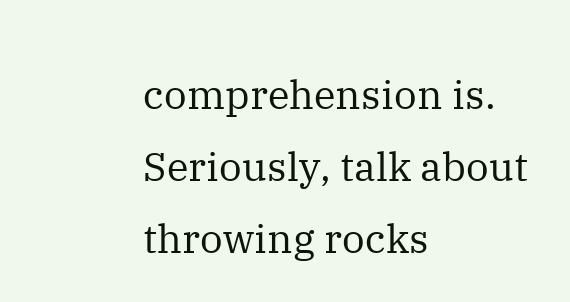comprehension is. Seriously, talk about throwing rocks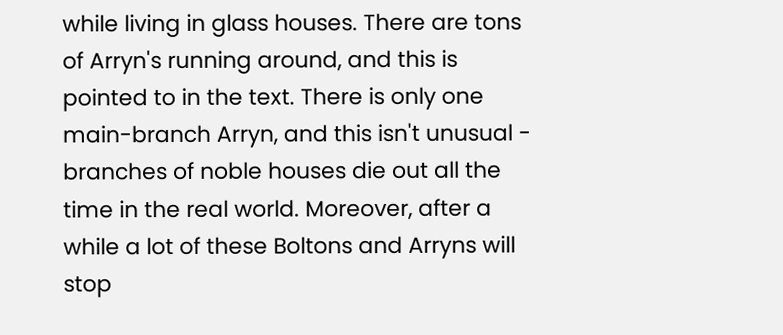while living in glass houses. There are tons of Arryn's running around, and this is pointed to in the text. There is only one main-branch Arryn, and this isn't unusual - branches of noble houses die out all the time in the real world. Moreover, after a while a lot of these Boltons and Arryns will stop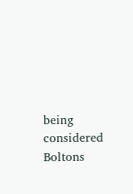being considered Boltons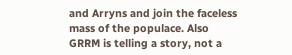and Arryns and join the faceless mass of the populace. Also GRRM is telling a story, not a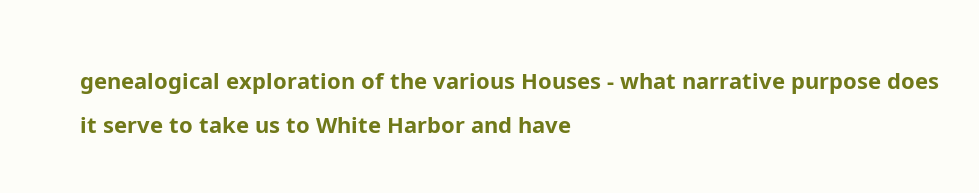genealogical exploration of the various Houses - what narrative purpose does it serve to take us to White Harbor and have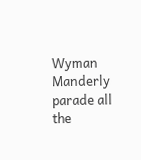Wyman Manderly parade all the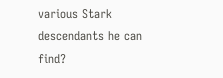various Stark descendants he can find?